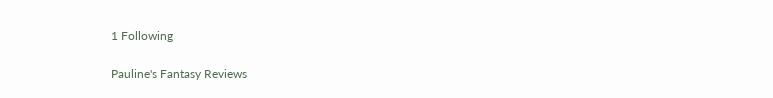1 Following

Pauline's Fantasy Reviews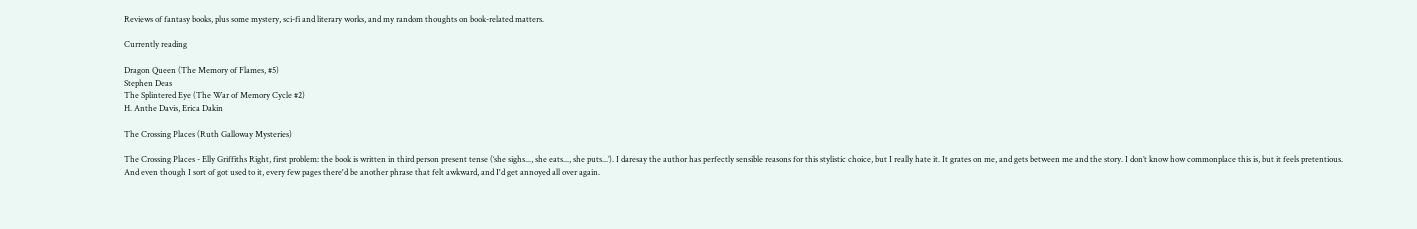Reviews of fantasy books, plus some mystery, sci-fi and literary works, and my random thoughts on book-related matters.

Currently reading

Dragon Queen (The Memory of Flames, #5)
Stephen Deas
The Splintered Eye (The War of Memory Cycle #2)
H. Anthe Davis, Erica Dakin

The Crossing Places (Ruth Galloway Mysteries)

The Crossing Places - Elly Griffiths Right, first problem: the book is written in third person present tense (‘she sighs..., she eats..., she puts...’). I daresay the author has perfectly sensible reasons for this stylistic choice, but I really hate it. It grates on me, and gets between me and the story. I don’t know how commonplace this is, but it feels pretentious. And even though I sort of got used to it, every few pages there'd be another phrase that felt awkward, and I'd get annoyed all over again.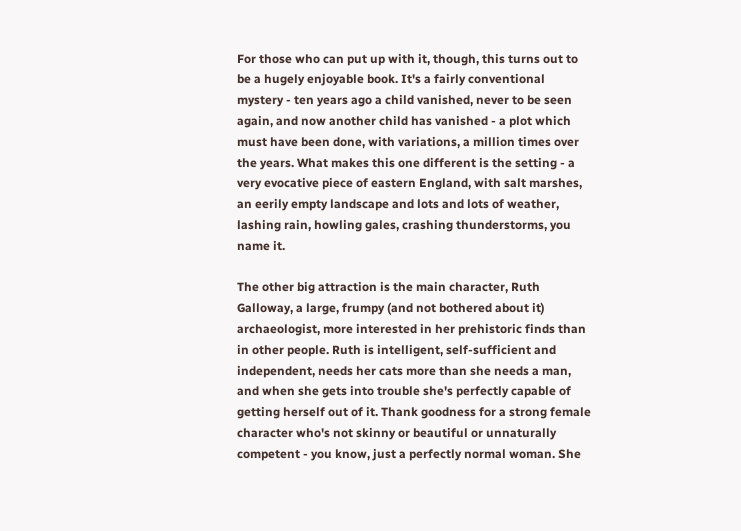For those who can put up with it, though, this turns out to be a hugely enjoyable book. It's a fairly conventional mystery - ten years ago a child vanished, never to be seen again, and now another child has vanished - a plot which must have been done, with variations, a million times over the years. What makes this one different is the setting - a very evocative piece of eastern England, with salt marshes, an eerily empty landscape and lots and lots of weather, lashing rain, howling gales, crashing thunderstorms, you name it.

The other big attraction is the main character, Ruth Galloway, a large, frumpy (and not bothered about it) archaeologist, more interested in her prehistoric finds than in other people. Ruth is intelligent, self-sufficient and independent, needs her cats more than she needs a man, and when she gets into trouble she's perfectly capable of getting herself out of it. Thank goodness for a strong female character who's not skinny or beautiful or unnaturally competent - you know, just a perfectly normal woman. She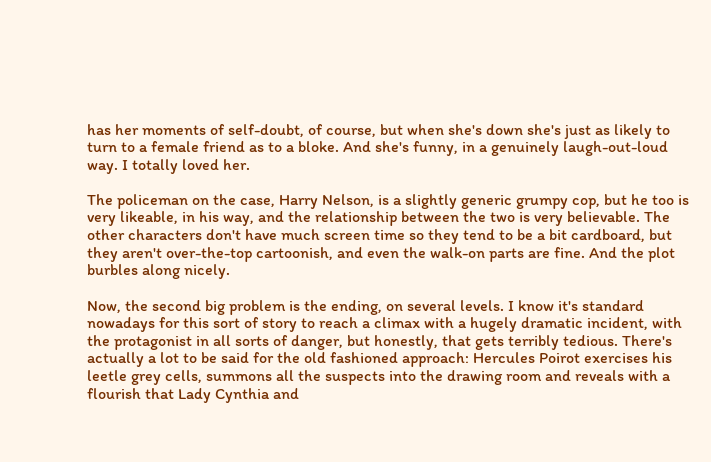has her moments of self-doubt, of course, but when she's down she's just as likely to turn to a female friend as to a bloke. And she's funny, in a genuinely laugh-out-loud way. I totally loved her.

The policeman on the case, Harry Nelson, is a slightly generic grumpy cop, but he too is very likeable, in his way, and the relationship between the two is very believable. The other characters don't have much screen time so they tend to be a bit cardboard, but they aren't over-the-top cartoonish, and even the walk-on parts are fine. And the plot burbles along nicely.

Now, the second big problem is the ending, on several levels. I know it's standard nowadays for this sort of story to reach a climax with a hugely dramatic incident, with the protagonist in all sorts of danger, but honestly, that gets terribly tedious. There's actually a lot to be said for the old fashioned approach: Hercules Poirot exercises his leetle grey cells, summons all the suspects into the drawing room and reveals with a flourish that Lady Cynthia and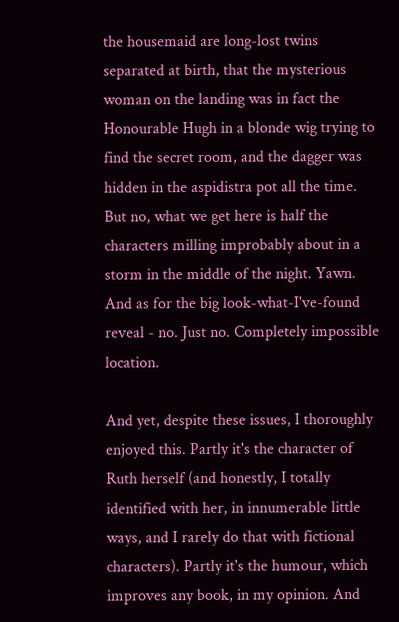the housemaid are long-lost twins separated at birth, that the mysterious woman on the landing was in fact the Honourable Hugh in a blonde wig trying to find the secret room, and the dagger was hidden in the aspidistra pot all the time. But no, what we get here is half the characters milling improbably about in a storm in the middle of the night. Yawn. And as for the big look-what-I've-found reveal - no. Just no. Completely impossible location.

And yet, despite these issues, I thoroughly enjoyed this. Partly it's the character of Ruth herself (and honestly, I totally identified with her, in innumerable little ways, and I rarely do that with fictional characters). Partly it's the humour, which improves any book, in my opinion. And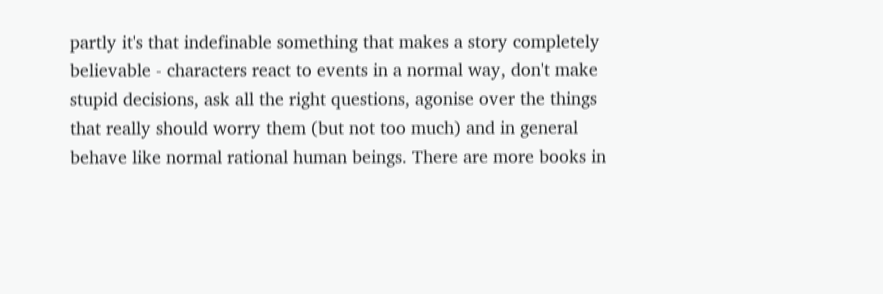partly it's that indefinable something that makes a story completely believable - characters react to events in a normal way, don't make stupid decisions, ask all the right questions, agonise over the things that really should worry them (but not too much) and in general behave like normal rational human beings. There are more books in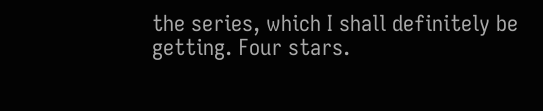the series, which I shall definitely be getting. Four stars.